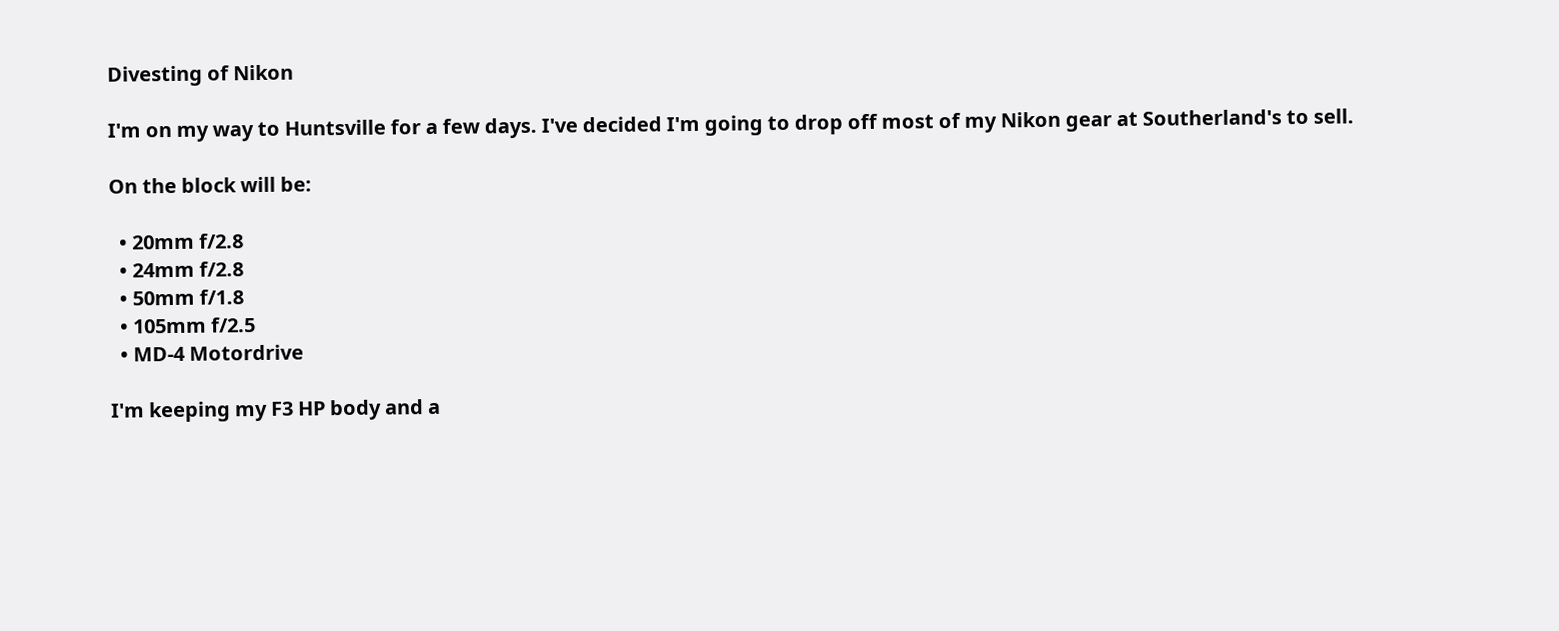Divesting of Nikon

I'm on my way to Huntsville for a few days. I've decided I'm going to drop off most of my Nikon gear at Southerland's to sell.

On the block will be:

  • 20mm f/2.8
  • 24mm f/2.8
  • 50mm f/1.8
  • 105mm f/2.5
  • MD-4 Motordrive

I'm keeping my F3 HP body and a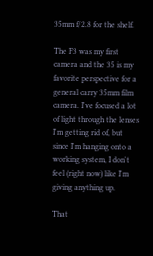35mm f/2.8 for the shelf.

The F3 was my first camera and the 35 is my favorite perspective for a general carry 35mm film camera. I've focused a lot of light through the lenses I'm getting rid of, but since I'm hanging onto a working system, I don't feel (right now) like I'm giving anything up.

That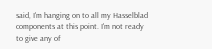said, I'm hanging on to all my Hasselblad components at this point. I'm not ready to give any of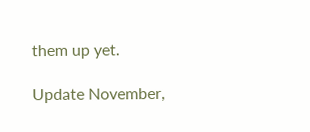them up yet.

Update November,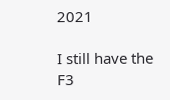2021

I still have the F3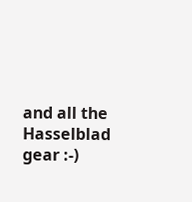and all the Hasselblad gear :-)